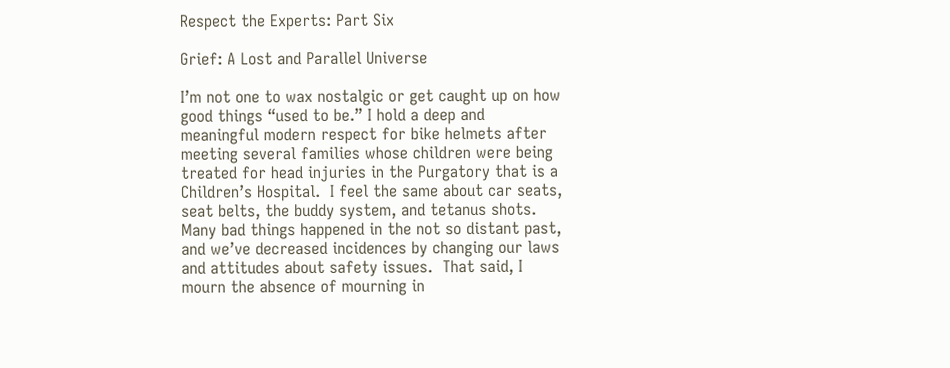Respect the Experts: Part Six

Grief: A Lost and Parallel Universe

I’m not one to wax nostalgic or get caught up on how good things “used to be.” I hold a deep and meaningful modern respect for bike helmets after meeting several families whose children were being treated for head injuries in the Purgatory that is a Children’s Hospital.  I feel the same about car seats, seat belts, the buddy system, and tetanus shots.  Many bad things happened in the not so distant past, and we’ve decreased incidences by changing our laws and attitudes about safety issues.  That said, I mourn the absence of mourning in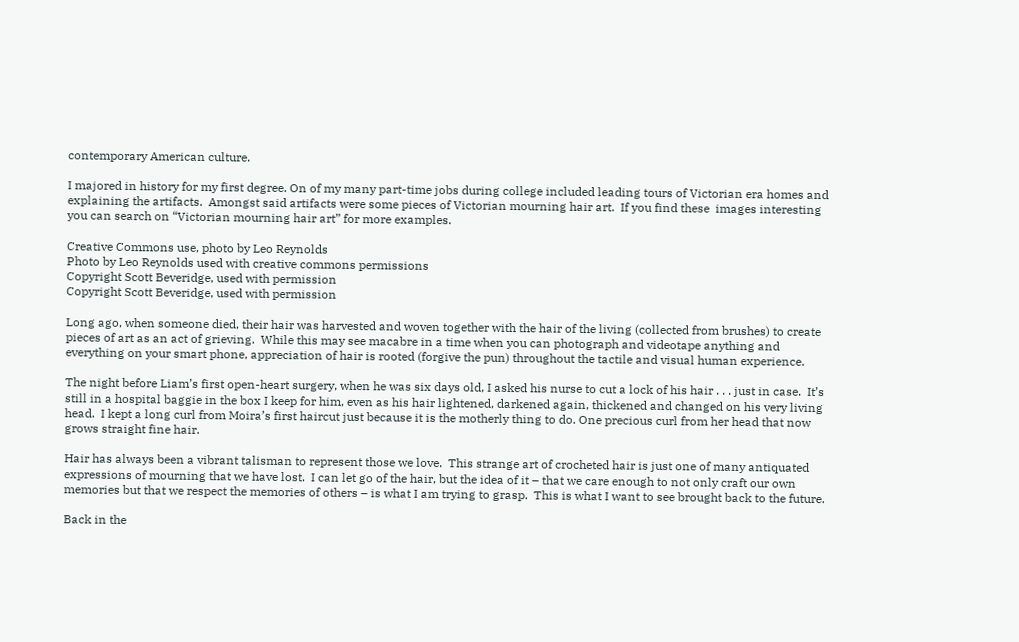contemporary American culture.

I majored in history for my first degree. On of my many part-time jobs during college included leading tours of Victorian era homes and explaining the artifacts.  Amongst said artifacts were some pieces of Victorian mourning hair art.  If you find these  images interesting you can search on “Victorian mourning hair art” for more examples.

Creative Commons use, photo by Leo Reynolds
Photo by Leo Reynolds used with creative commons permissions
Copyright Scott Beveridge, used with permission
Copyright Scott Beveridge, used with permission

Long ago, when someone died, their hair was harvested and woven together with the hair of the living (collected from brushes) to create pieces of art as an act of grieving.  While this may see macabre in a time when you can photograph and videotape anything and everything on your smart phone, appreciation of hair is rooted (forgive the pun) throughout the tactile and visual human experience.

The night before Liam’s first open-heart surgery, when he was six days old, I asked his nurse to cut a lock of his hair . . . just in case.  It’s still in a hospital baggie in the box I keep for him, even as his hair lightened, darkened again, thickened and changed on his very living head.  I kept a long curl from Moira’s first haircut just because it is the motherly thing to do. One precious curl from her head that now grows straight fine hair.

Hair has always been a vibrant talisman to represent those we love.  This strange art of crocheted hair is just one of many antiquated expressions of mourning that we have lost.  I can let go of the hair, but the idea of it – that we care enough to not only craft our own memories but that we respect the memories of others – is what I am trying to grasp.  This is what I want to see brought back to the future.

Back in the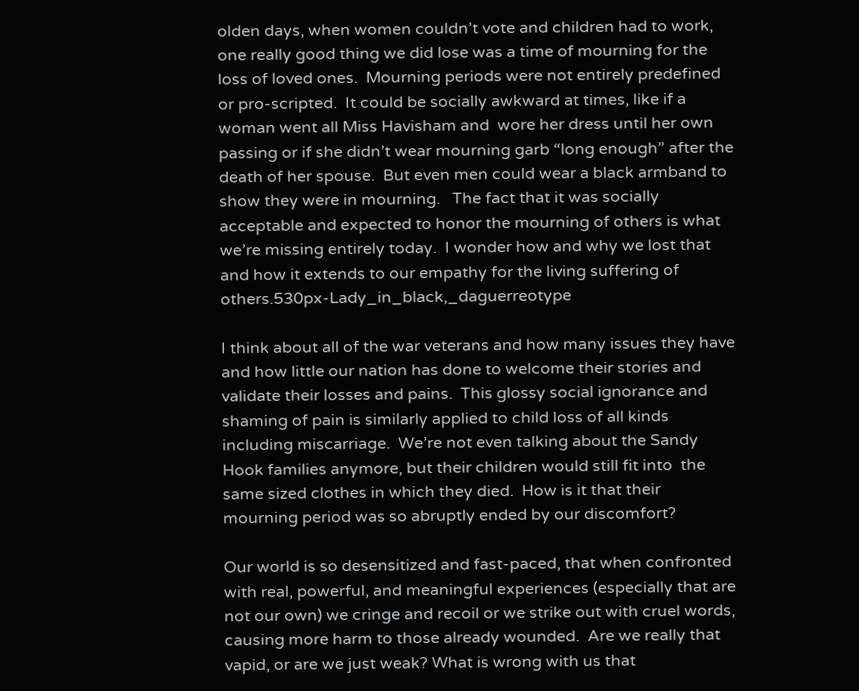olden days, when women couldn’t vote and children had to work, one really good thing we did lose was a time of mourning for the loss of loved ones.  Mourning periods were not entirely predefined or pro-scripted.  It could be socially awkward at times, like if a woman went all Miss Havisham and  wore her dress until her own passing or if she didn’t wear mourning garb “long enough” after the death of her spouse.  But even men could wear a black armband to show they were in mourning.   The fact that it was socially acceptable and expected to honor the mourning of others is what we’re missing entirely today.  I wonder how and why we lost that and how it extends to our empathy for the living suffering of others.530px-Lady_in_black,_daguerreotype

I think about all of the war veterans and how many issues they have and how little our nation has done to welcome their stories and validate their losses and pains.  This glossy social ignorance and shaming of pain is similarly applied to child loss of all kinds including miscarriage.  We’re not even talking about the Sandy Hook families anymore, but their children would still fit into  the same sized clothes in which they died.  How is it that their mourning period was so abruptly ended by our discomfort?

Our world is so desensitized and fast-paced, that when confronted with real, powerful, and meaningful experiences (especially that are not our own) we cringe and recoil or we strike out with cruel words, causing more harm to those already wounded.  Are we really that vapid, or are we just weak? What is wrong with us that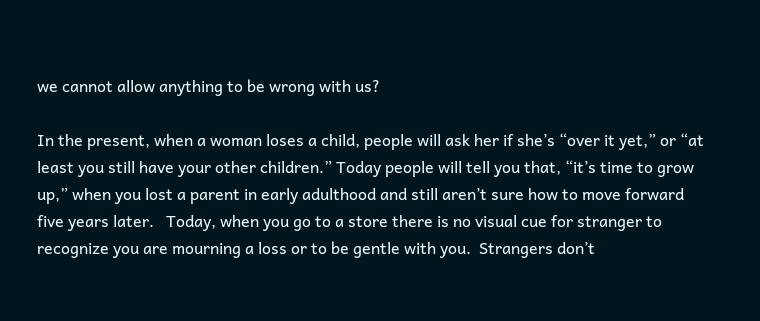we cannot allow anything to be wrong with us?

In the present, when a woman loses a child, people will ask her if she’s “over it yet,” or “at least you still have your other children.” Today people will tell you that, “it’s time to grow up,” when you lost a parent in early adulthood and still aren’t sure how to move forward five years later.   Today, when you go to a store there is no visual cue for stranger to recognize you are mourning a loss or to be gentle with you.  Strangers don’t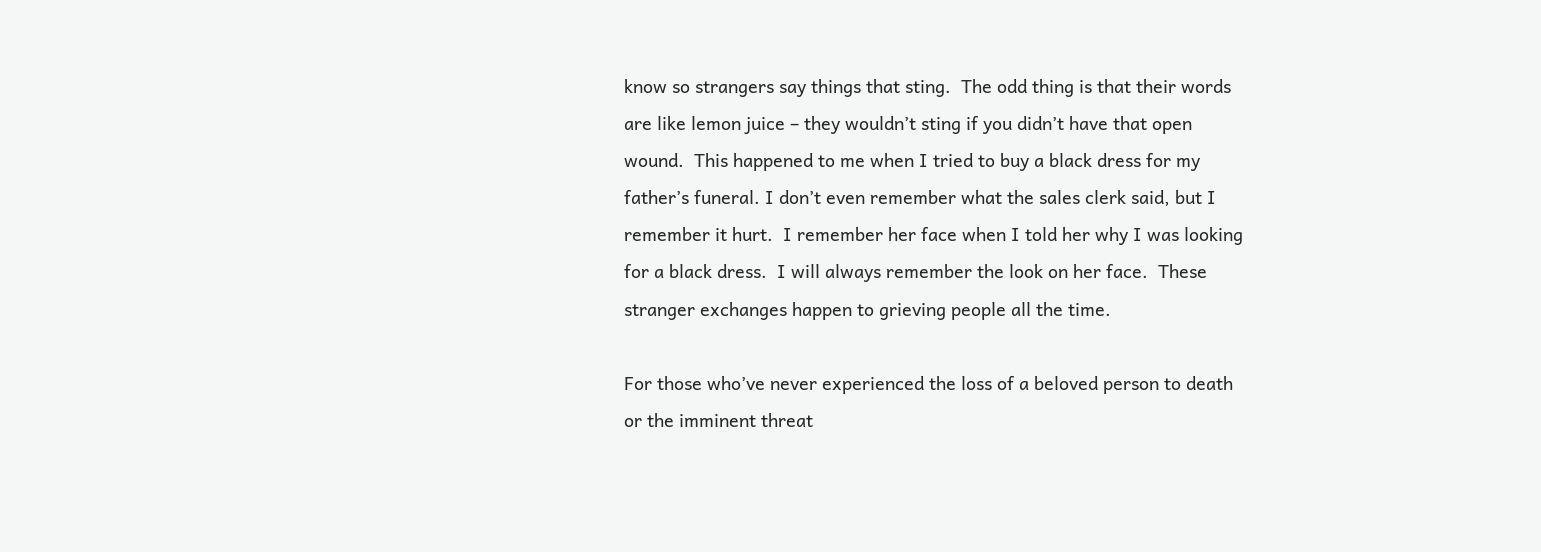know so strangers say things that sting.  The odd thing is that their words are like lemon juice – they wouldn’t sting if you didn’t have that open wound.  This happened to me when I tried to buy a black dress for my father’s funeral. I don’t even remember what the sales clerk said, but I remember it hurt.  I remember her face when I told her why I was looking for a black dress.  I will always remember the look on her face.  These stranger exchanges happen to grieving people all the time.

For those who’ve never experienced the loss of a beloved person to death or the imminent threat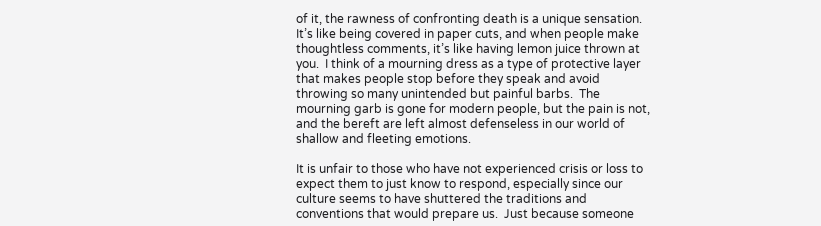of it, the rawness of confronting death is a unique sensation.  It’s like being covered in paper cuts, and when people make thoughtless comments, it’s like having lemon juice thrown at you.  I think of a mourning dress as a type of protective layer that makes people stop before they speak and avoid throwing so many unintended but painful barbs.  The mourning garb is gone for modern people, but the pain is not, and the bereft are left almost defenseless in our world of shallow and fleeting emotions.

It is unfair to those who have not experienced crisis or loss to expect them to just know to respond, especially since our culture seems to have shuttered the traditions and conventions that would prepare us.  Just because someone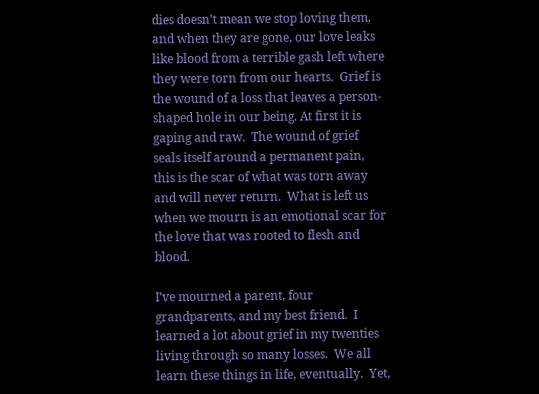dies doesn’t mean we stop loving them, and when they are gone, our love leaks like blood from a terrible gash left where they were torn from our hearts.  Grief is the wound of a loss that leaves a person-shaped hole in our being. At first it is gaping and raw.  The wound of grief seals itself around a permanent pain, this is the scar of what was torn away and will never return.  What is left us when we mourn is an emotional scar for the love that was rooted to flesh and blood.

I’ve mourned a parent, four grandparents, and my best friend.  I learned a lot about grief in my twenties living through so many losses.  We all learn these things in life, eventually.  Yet,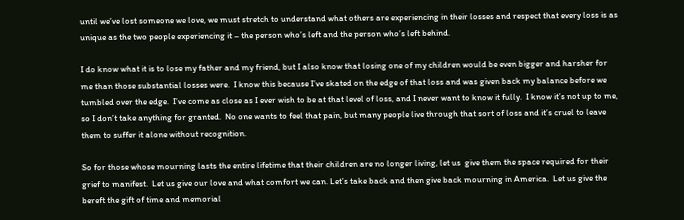until we’ve lost someone we love, we must stretch to understand what others are experiencing in their losses and respect that every loss is as unique as the two people experiencing it – the person who’s left and the person who’s left behind.

I do know what it is to lose my father and my friend, but I also know that losing one of my children would be even bigger and harsher for me than those substantial losses were.  I know this because I’ve skated on the edge of that loss and was given back my balance before we tumbled over the edge.  I’ve come as close as I ever wish to be at that level of loss, and I never want to know it fully.  I know it’s not up to me, so I don’t take anything for granted.  No one wants to feel that pain, but many people live through that sort of loss and it’s cruel to leave them to suffer it alone without recognition.

So for those whose mourning lasts the entire lifetime that their children are no longer living, let us  give them the space required for their grief to manifest.  Let us give our love and what comfort we can. Let’s take back and then give back mourning in America.  Let us give the bereft the gift of time and memorial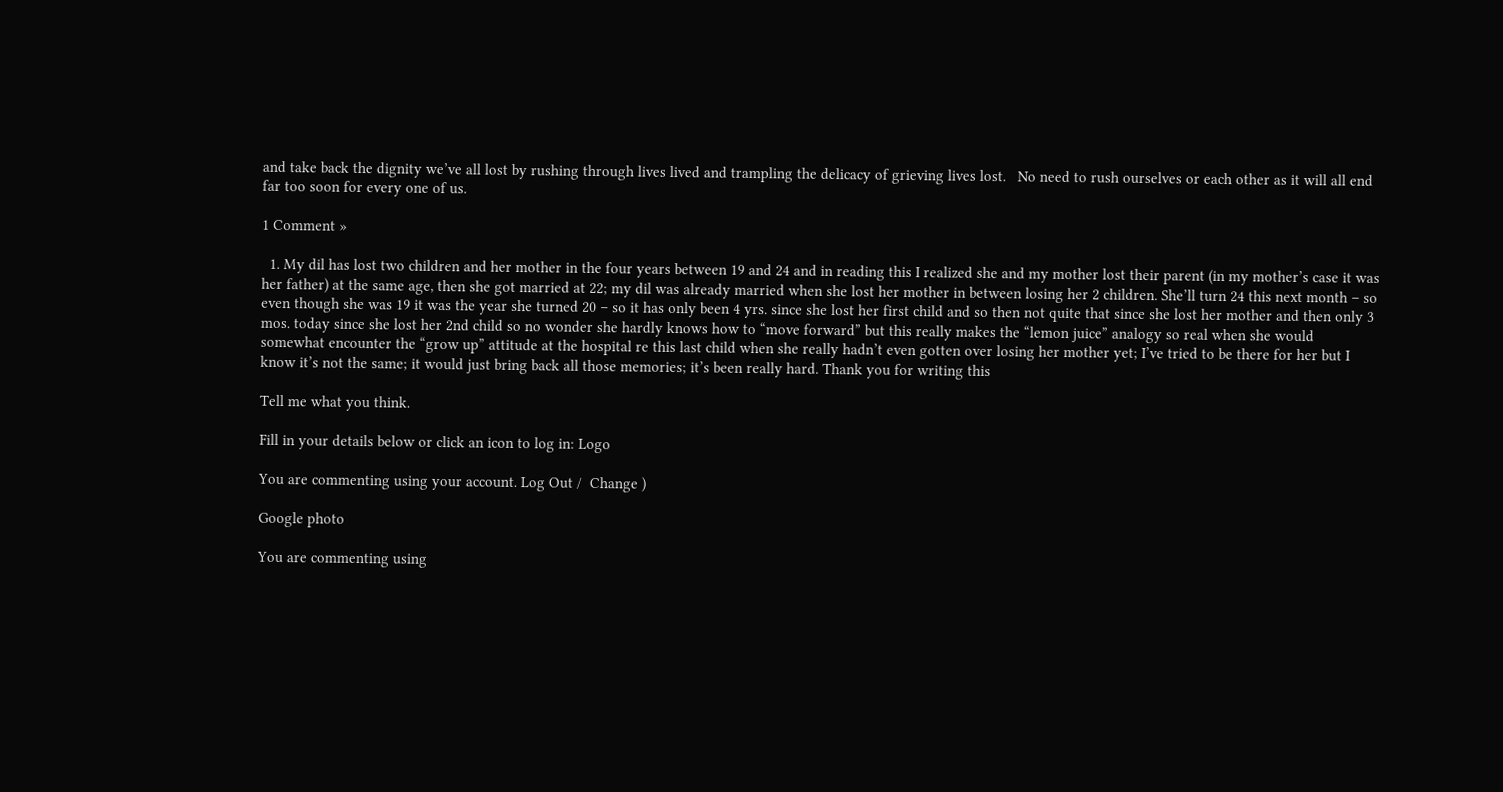and take back the dignity we’ve all lost by rushing through lives lived and trampling the delicacy of grieving lives lost.   No need to rush ourselves or each other as it will all end far too soon for every one of us.

1 Comment »

  1. My dil has lost two children and her mother in the four years between 19 and 24 and in reading this I realized she and my mother lost their parent (in my mother’s case it was her father) at the same age, then she got married at 22; my dil was already married when she lost her mother in between losing her 2 children. She’ll turn 24 this next month – so even though she was 19 it was the year she turned 20 – so it has only been 4 yrs. since she lost her first child and so then not quite that since she lost her mother and then only 3 mos. today since she lost her 2nd child so no wonder she hardly knows how to “move forward” but this really makes the “lemon juice” analogy so real when she would somewhat encounter the “grow up” attitude at the hospital re this last child when she really hadn’t even gotten over losing her mother yet; I’ve tried to be there for her but I know it’s not the same; it would just bring back all those memories; it’s been really hard. Thank you for writing this

Tell me what you think.

Fill in your details below or click an icon to log in: Logo

You are commenting using your account. Log Out /  Change )

Google photo

You are commenting using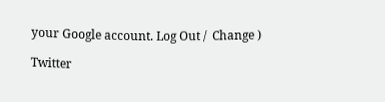your Google account. Log Out /  Change )

Twitter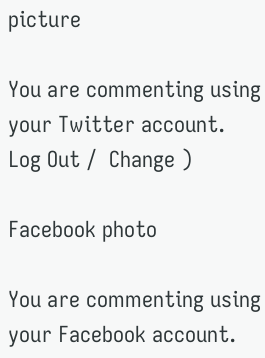picture

You are commenting using your Twitter account. Log Out /  Change )

Facebook photo

You are commenting using your Facebook account.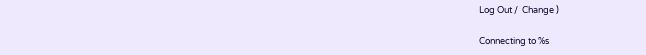Log Out /  Change )

Connecting to %s